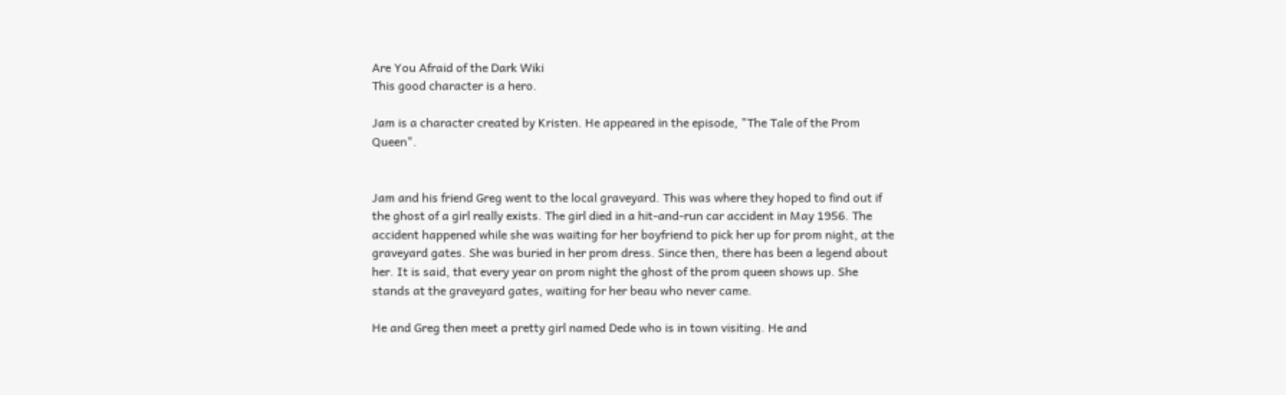Are You Afraid of the Dark Wiki
This good character is a hero.

Jam is a character created by Kristen. He appeared in the episode, "The Tale of the Prom Queen".


Jam and his friend Greg went to the local graveyard. This was where they hoped to find out if the ghost of a girl really exists. The girl died in a hit-and-run car accident in May 1956. The accident happened while she was waiting for her boyfriend to pick her up for prom night, at the graveyard gates. She was buried in her prom dress. Since then, there has been a legend about her. It is said, that every year on prom night the ghost of the prom queen shows up. She stands at the graveyard gates, waiting for her beau who never came.

He and Greg then meet a pretty girl named Dede who is in town visiting. He and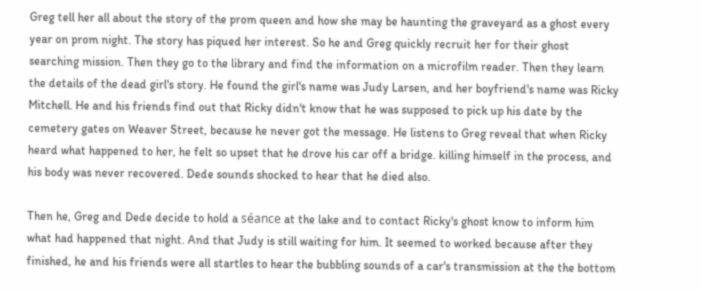Greg tell her all about the story of the prom queen and how she may be haunting the graveyard as a ghost every year on prom night. The story has piqued her interest. So he and Greg quickly recruit her for their ghost searching mission. Then they go to the library and find the information on a microfilm reader. Then they learn the details of the dead girl's story. He found the girl's name was Judy Larsen, and her boyfriend's name was Ricky Mitchell. He and his friends find out that Ricky didn't know that he was supposed to pick up his date by the cemetery gates on Weaver Street, because he never got the message. He listens to Greg reveal that when Ricky heard what happened to her, he felt so upset that he drove his car off a bridge. killing himself in the process, and his body was never recovered. Dede sounds shocked to hear that he died also.

Then he, Greg and Dede decide to hold a séance at the lake and to contact Ricky's ghost know to inform him what had happened that night. And that Judy is still waiting for him. It seemed to worked because after they finished, he and his friends were all startles to hear the bubbling sounds of a car's transmission at the the bottom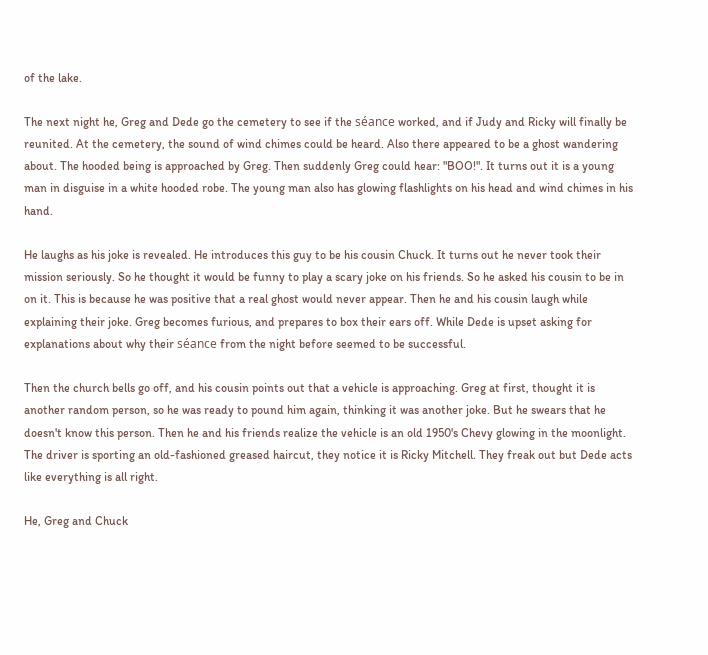of the lake.

The next night he, Greg and Dede go the cemetery to see if the séance worked, and if Judy and Ricky will finally be reunited. At the cemetery, the sound of wind chimes could be heard. Also there appeared to be a ghost wandering about. The hooded being is approached by Greg. Then suddenly Greg could hear: "BOO!". It turns out it is a young man in disguise in a white hooded robe. The young man also has glowing flashlights on his head and wind chimes in his hand.

He laughs as his joke is revealed. He introduces this guy to be his cousin Chuck. It turns out he never took their mission seriously. So he thought it would be funny to play a scary joke on his friends. So he asked his cousin to be in on it. This is because he was positive that a real ghost would never appear. Then he and his cousin laugh while explaining their joke. Greg becomes furious, and prepares to box their ears off. While Dede is upset asking for explanations about why their séance from the night before seemed to be successful.

Then the church bells go off, and his cousin points out that a vehicle is approaching. Greg at first, thought it is another random person, so he was ready to pound him again, thinking it was another joke. But he swears that he doesn't know this person. Then he and his friends realize the vehicle is an old 1950's Chevy glowing in the moonlight. The driver is sporting an old-fashioned greased haircut, they notice it is Ricky Mitchell. They freak out but Dede acts like everything is all right.

He, Greg and Chuck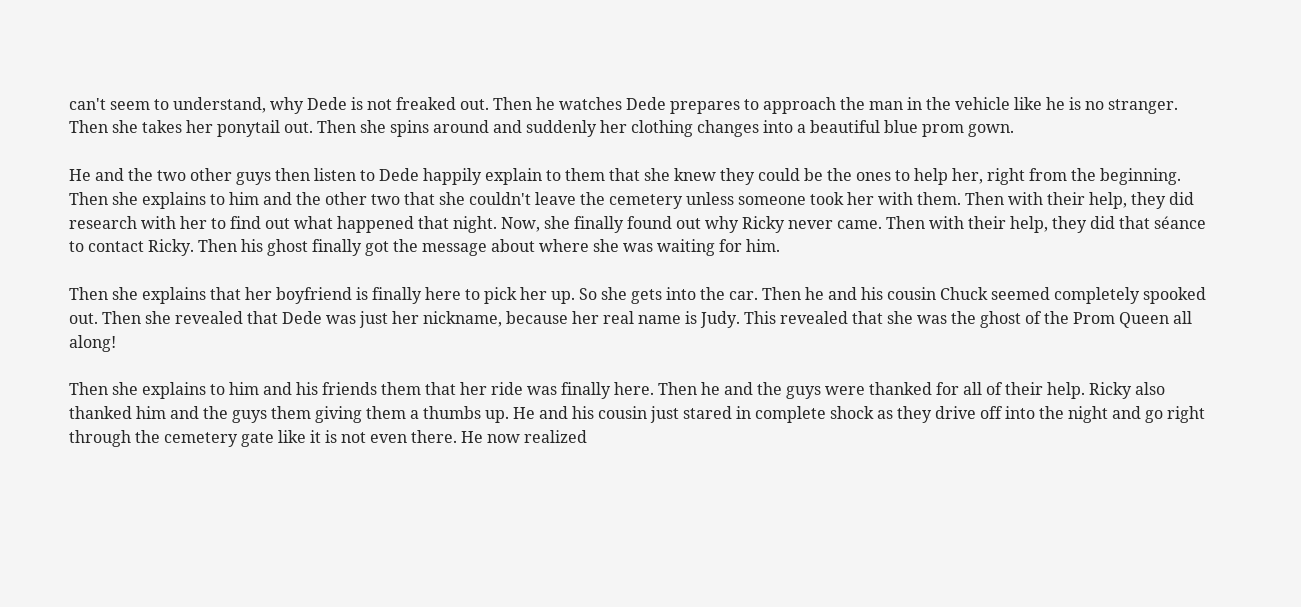can't seem to understand, why Dede is not freaked out. Then he watches Dede prepares to approach the man in the vehicle like he is no stranger. Then she takes her ponytail out. Then she spins around and suddenly her clothing changes into a beautiful blue prom gown.

He and the two other guys then listen to Dede happily explain to them that she knew they could be the ones to help her, right from the beginning. Then she explains to him and the other two that she couldn't leave the cemetery unless someone took her with them. Then with their help, they did research with her to find out what happened that night. Now, she finally found out why Ricky never came. Then with their help, they did that séance to contact Ricky. Then his ghost finally got the message about where she was waiting for him.

Then she explains that her boyfriend is finally here to pick her up. So she gets into the car. Then he and his cousin Chuck seemed completely spooked out. Then she revealed that Dede was just her nickname, because her real name is Judy. This revealed that she was the ghost of the Prom Queen all along!

Then she explains to him and his friends them that her ride was finally here. Then he and the guys were thanked for all of their help. Ricky also thanked him and the guys them giving them a thumbs up. He and his cousin just stared in complete shock as they drive off into the night and go right through the cemetery gate like it is not even there. He now realized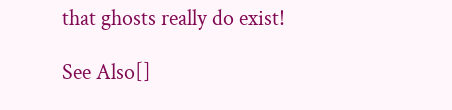that ghosts really do exist!

See Also[]